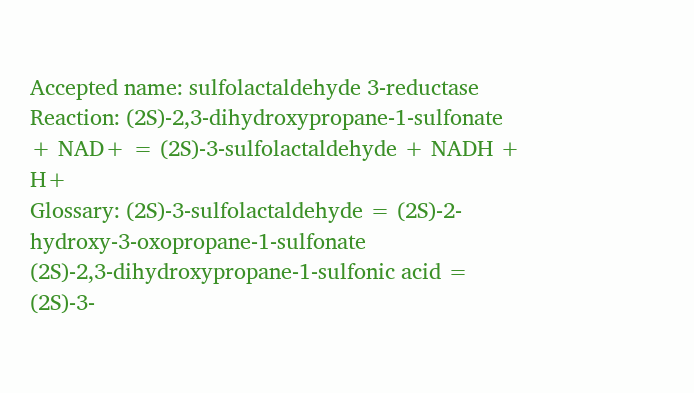Accepted name: sulfolactaldehyde 3-reductase
Reaction: (2S)-2,3-dihydroxypropane-1-sulfonate + NAD+ = (2S)-3-sulfolactaldehyde + NADH + H+
Glossary: (2S)-3-sulfolactaldehyde = (2S)-2-hydroxy-3-oxopropane-1-sulfonate
(2S)-2,3-dihydroxypropane-1-sulfonic acid = (2S)-3-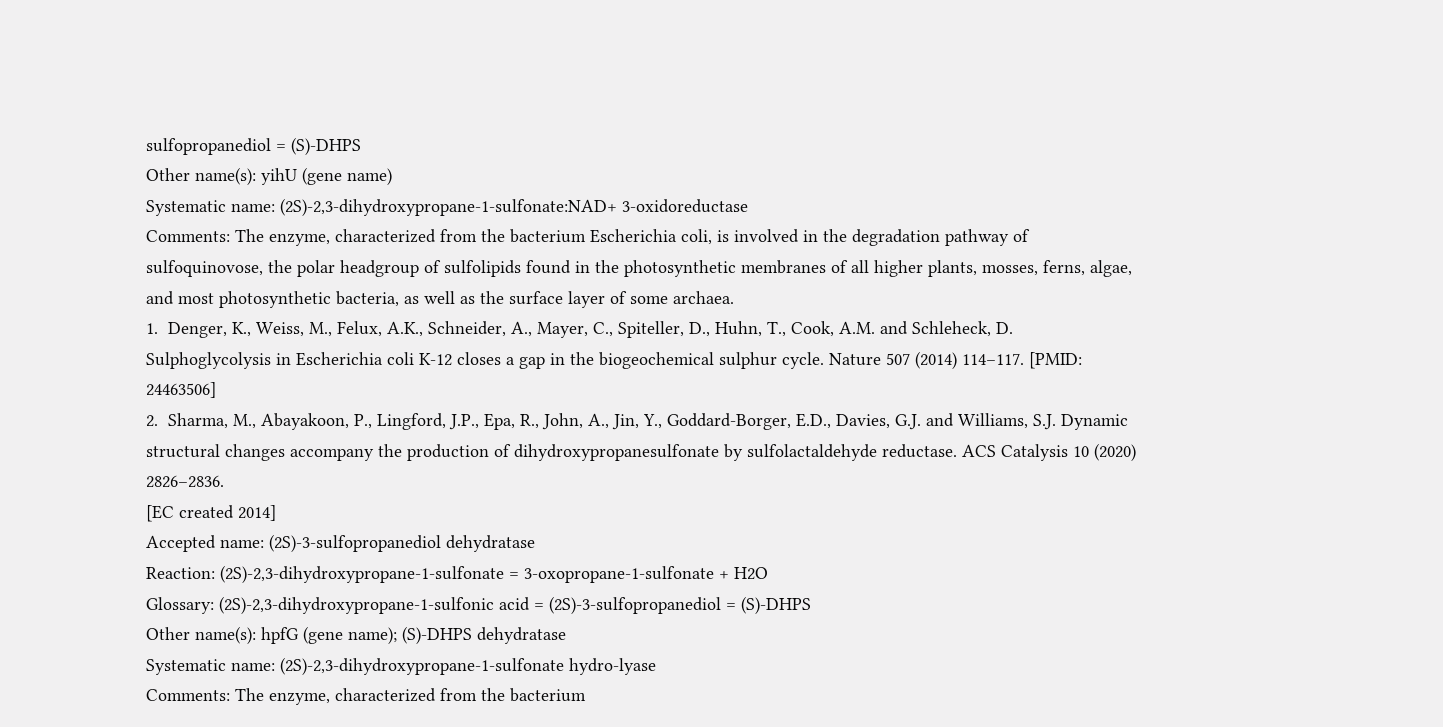sulfopropanediol = (S)-DHPS
Other name(s): yihU (gene name)
Systematic name: (2S)-2,3-dihydroxypropane-1-sulfonate:NAD+ 3-oxidoreductase
Comments: The enzyme, characterized from the bacterium Escherichia coli, is involved in the degradation pathway of sulfoquinovose, the polar headgroup of sulfolipids found in the photosynthetic membranes of all higher plants, mosses, ferns, algae, and most photosynthetic bacteria, as well as the surface layer of some archaea.
1.  Denger, K., Weiss, M., Felux, A.K., Schneider, A., Mayer, C., Spiteller, D., Huhn, T., Cook, A.M. and Schleheck, D. Sulphoglycolysis in Escherichia coli K-12 closes a gap in the biogeochemical sulphur cycle. Nature 507 (2014) 114–117. [PMID: 24463506]
2.  Sharma, M., Abayakoon, P., Lingford, J.P., Epa, R., John, A., Jin, Y., Goddard-Borger, E.D., Davies, G.J. and Williams, S.J. Dynamic structural changes accompany the production of dihydroxypropanesulfonate by sulfolactaldehyde reductase. ACS Catalysis 10 (2020) 2826–2836.
[EC created 2014]
Accepted name: (2S)-3-sulfopropanediol dehydratase
Reaction: (2S)-2,3-dihydroxypropane-1-sulfonate = 3-oxopropane-1-sulfonate + H2O
Glossary: (2S)-2,3-dihydroxypropane-1-sulfonic acid = (2S)-3-sulfopropanediol = (S)-DHPS
Other name(s): hpfG (gene name); (S)-DHPS dehydratase
Systematic name: (2S)-2,3-dihydroxypropane-1-sulfonate hydro-lyase
Comments: The enzyme, characterized from the bacterium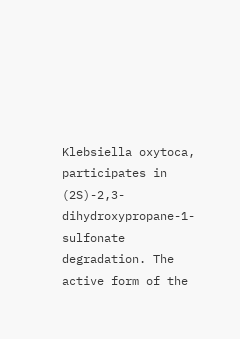Klebsiella oxytoca, participates in (2S)-2,3-dihydroxypropane-1-sulfonate degradation. The active form of the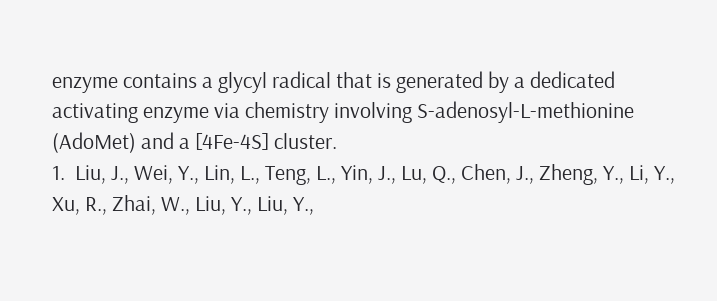enzyme contains a glycyl radical that is generated by a dedicated activating enzyme via chemistry involving S-adenosyl-L-methionine (AdoMet) and a [4Fe-4S] cluster.
1.  Liu, J., Wei, Y., Lin, L., Teng, L., Yin, J., Lu, Q., Chen, J., Zheng, Y., Li, Y., Xu, R., Zhai, W., Liu, Y., Liu, Y.,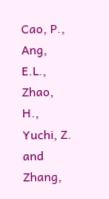Cao, P., Ang, E.L., Zhao, H., Yuchi, Z. and Zhang,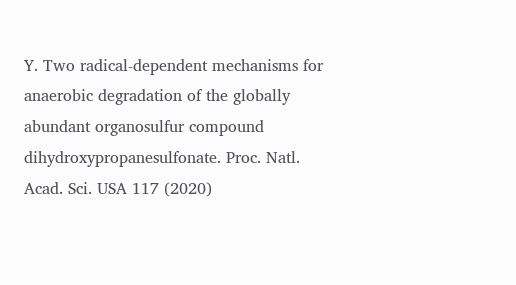Y. Two radical-dependent mechanisms for anaerobic degradation of the globally abundant organosulfur compound dihydroxypropanesulfonate. Proc. Natl. Acad. Sci. USA 117 (2020)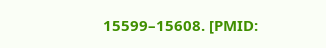15599–15608. [PMID: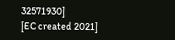32571930]
[EC created 2021]